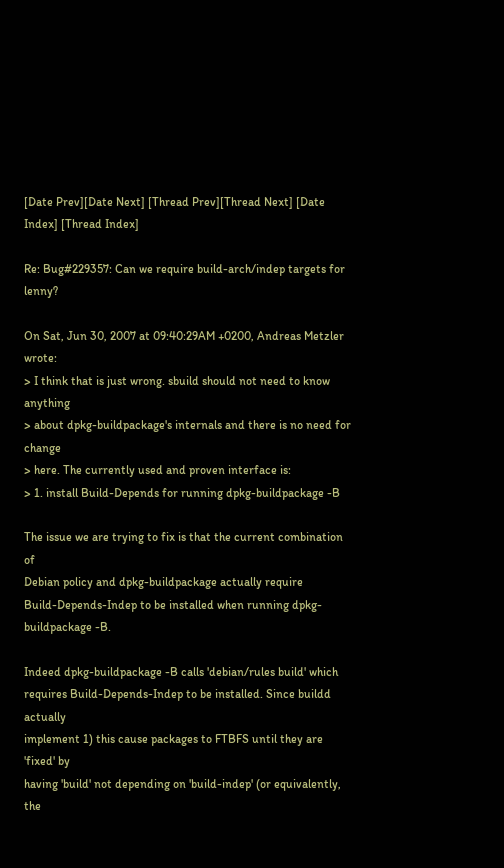[Date Prev][Date Next] [Thread Prev][Thread Next] [Date Index] [Thread Index]

Re: Bug#229357: Can we require build-arch/indep targets for lenny?

On Sat, Jun 30, 2007 at 09:40:29AM +0200, Andreas Metzler wrote:
> I think that is just wrong. sbuild should not need to know anything
> about dpkg-buildpackage's internals and there is no need for change
> here. The currently used and proven interface is:
> 1. install Build-Depends for running dpkg-buildpackage -B

The issue we are trying to fix is that the current combination of
Debian policy and dpkg-buildpackage actually require
Build-Depends-Indep to be installed when running dpkg-buildpackage -B.

Indeed dpkg-buildpackage -B calls 'debian/rules build' which
requires Build-Depends-Indep to be installed. Since buildd actually
implement 1) this cause packages to FTBFS until they are 'fixed' by
having 'build' not depending on 'build-indep' (or equivalently, the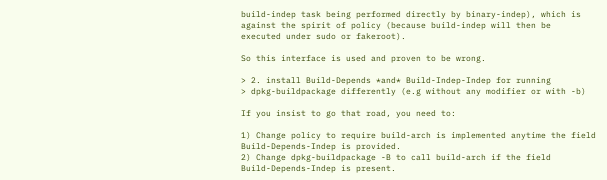build-indep task being performed directly by binary-indep), which is
against the spirit of policy (because build-indep will then be
executed under sudo or fakeroot).

So this interface is used and proven to be wrong.

> 2. install Build-Depends *and* Build-Indep-Indep for running
> dpkg-buildpackage differently (e.g without any modifier or with -b)

If you insist to go that road, you need to:

1) Change policy to require build-arch is implemented anytime the field
Build-Depends-Indep is provided.
2) Change dpkg-buildpackage -B to call build-arch if the field
Build-Depends-Indep is present.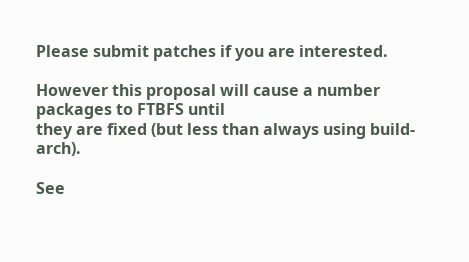Please submit patches if you are interested.

However this proposal will cause a number packages to FTBFS until
they are fixed (but less than always using build-arch).

See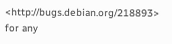<http://bugs.debian.org/218893> for any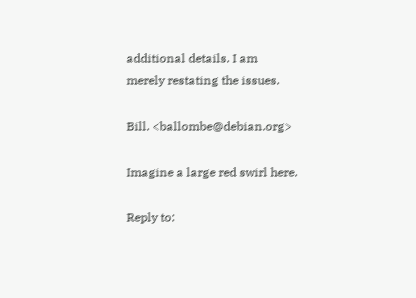additional details. I am
merely restating the issues.

Bill. <ballombe@debian.org>

Imagine a large red swirl here.

Reply to: